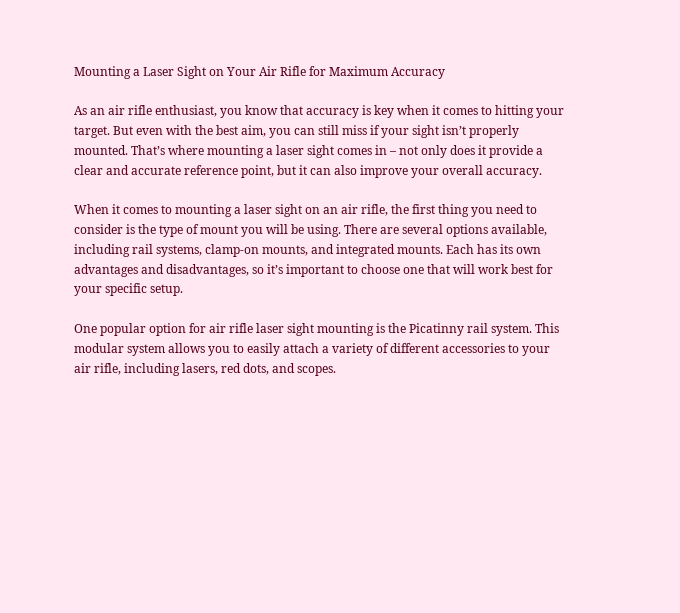Mounting a Laser Sight on Your Air Rifle for Maximum Accuracy

As an air rifle enthusiast, you know that accuracy is key when it comes to hitting your target. But even with the best aim, you can still miss if your sight isn’t properly mounted. That’s where mounting a laser sight comes in – not only does it provide a clear and accurate reference point, but it can also improve your overall accuracy.

When it comes to mounting a laser sight on an air rifle, the first thing you need to consider is the type of mount you will be using. There are several options available, including rail systems, clamp-on mounts, and integrated mounts. Each has its own advantages and disadvantages, so it’s important to choose one that will work best for your specific setup.

One popular option for air rifle laser sight mounting is the Picatinny rail system. This modular system allows you to easily attach a variety of different accessories to your air rifle, including lasers, red dots, and scopes.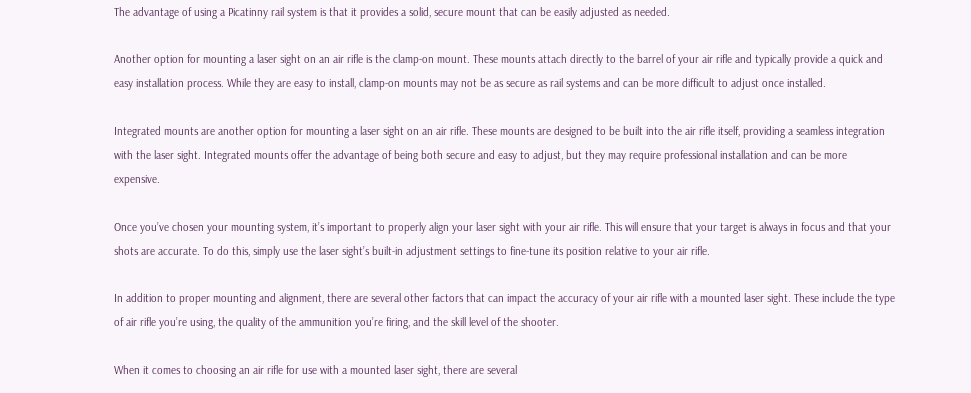The advantage of using a Picatinny rail system is that it provides a solid, secure mount that can be easily adjusted as needed.

Another option for mounting a laser sight on an air rifle is the clamp-on mount. These mounts attach directly to the barrel of your air rifle and typically provide a quick and easy installation process. While they are easy to install, clamp-on mounts may not be as secure as rail systems and can be more difficult to adjust once installed.

Integrated mounts are another option for mounting a laser sight on an air rifle. These mounts are designed to be built into the air rifle itself, providing a seamless integration with the laser sight. Integrated mounts offer the advantage of being both secure and easy to adjust, but they may require professional installation and can be more expensive.

Once you’ve chosen your mounting system, it’s important to properly align your laser sight with your air rifle. This will ensure that your target is always in focus and that your shots are accurate. To do this, simply use the laser sight’s built-in adjustment settings to fine-tune its position relative to your air rifle.

In addition to proper mounting and alignment, there are several other factors that can impact the accuracy of your air rifle with a mounted laser sight. These include the type of air rifle you’re using, the quality of the ammunition you’re firing, and the skill level of the shooter.

When it comes to choosing an air rifle for use with a mounted laser sight, there are several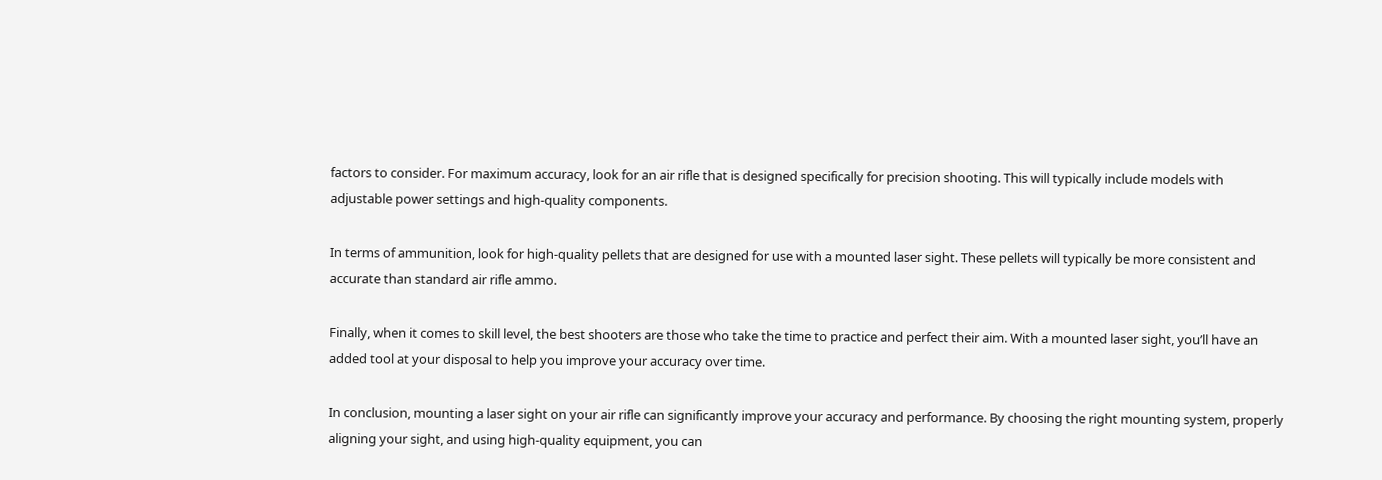factors to consider. For maximum accuracy, look for an air rifle that is designed specifically for precision shooting. This will typically include models with adjustable power settings and high-quality components.

In terms of ammunition, look for high-quality pellets that are designed for use with a mounted laser sight. These pellets will typically be more consistent and accurate than standard air rifle ammo.

Finally, when it comes to skill level, the best shooters are those who take the time to practice and perfect their aim. With a mounted laser sight, you’ll have an added tool at your disposal to help you improve your accuracy over time.

In conclusion, mounting a laser sight on your air rifle can significantly improve your accuracy and performance. By choosing the right mounting system, properly aligning your sight, and using high-quality equipment, you can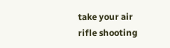take your air rifle shooting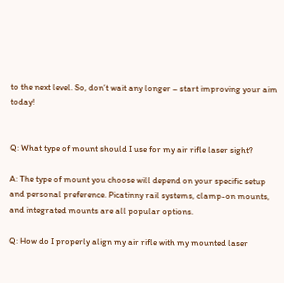to the next level. So, don’t wait any longer – start improving your aim today!


Q: What type of mount should I use for my air rifle laser sight?

A: The type of mount you choose will depend on your specific setup and personal preference. Picatinny rail systems, clamp-on mounts, and integrated mounts are all popular options.

Q: How do I properly align my air rifle with my mounted laser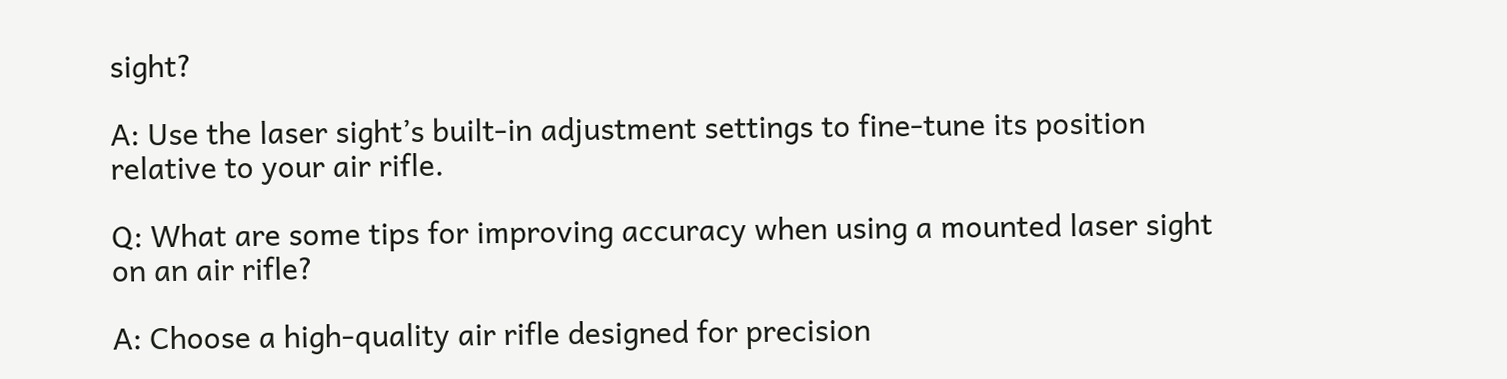sight?

A: Use the laser sight’s built-in adjustment settings to fine-tune its position relative to your air rifle.

Q: What are some tips for improving accuracy when using a mounted laser sight on an air rifle?

A: Choose a high-quality air rifle designed for precision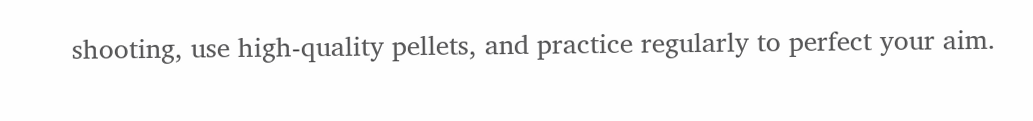shooting, use high-quality pellets, and practice regularly to perfect your aim.